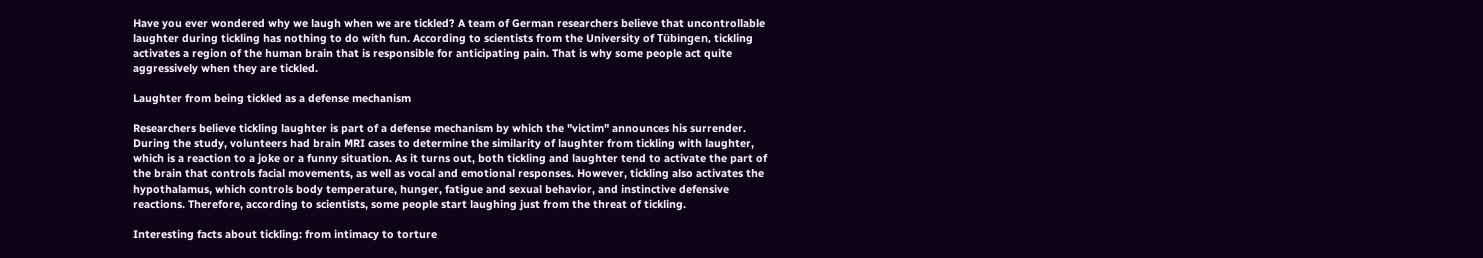Have you ever wondered why we laugh when we are tickled? A team of German researchers believe that uncontrollable laughter during tickling has nothing to do with fun. According to scientists from the University of Tübingen, tickling activates a region of the human brain that is responsible for anticipating pain. That is why some people act quite aggressively when they are tickled.

Laughter from being tickled as a defense mechanism

Researchers believe tickling laughter is part of a defense mechanism by which the "victim" announces his surrender. During the study, volunteers had brain MRI cases to determine the similarity of laughter from tickling with laughter, which is a reaction to a joke or a funny situation. As it turns out, both tickling and laughter tend to activate the part of the brain that controls facial movements, as well as vocal and emotional responses. However, tickling also activates the hypothalamus, which controls body temperature, hunger, fatigue and sexual behavior, and instinctive defensive reactions. Therefore, according to scientists, some people start laughing just from the threat of tickling.

Interesting facts about tickling: from intimacy to torture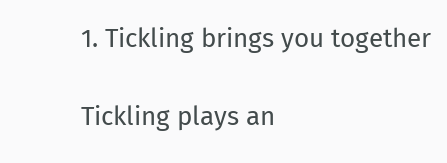1. Tickling brings you together

Tickling plays an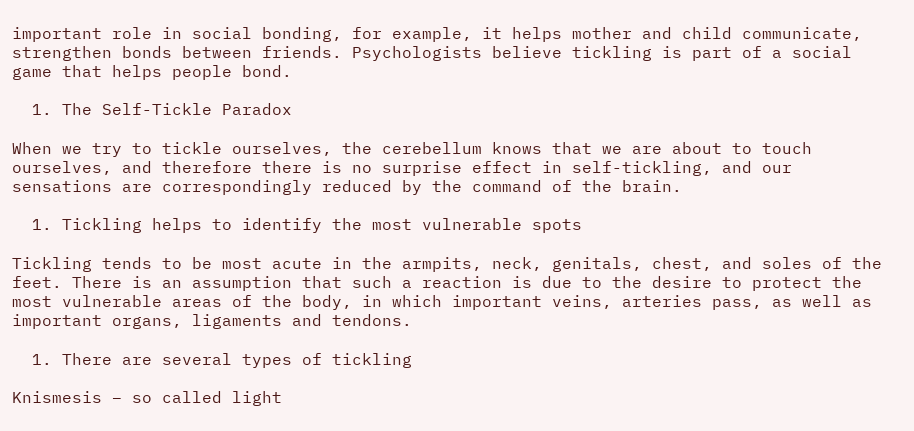important role in social bonding, for example, it helps mother and child communicate, strengthen bonds between friends. Psychologists believe tickling is part of a social game that helps people bond.

  1. The Self-Tickle Paradox

When we try to tickle ourselves, the cerebellum knows that we are about to touch ourselves, and therefore there is no surprise effect in self-tickling, and our sensations are correspondingly reduced by the command of the brain.

  1. Tickling helps to identify the most vulnerable spots

Tickling tends to be most acute in the armpits, neck, genitals, chest, and soles of the feet. There is an assumption that such a reaction is due to the desire to protect the most vulnerable areas of the body, in which important veins, arteries pass, as well as important organs, ligaments and tendons.

  1. There are several types of tickling

Knismesis – so called light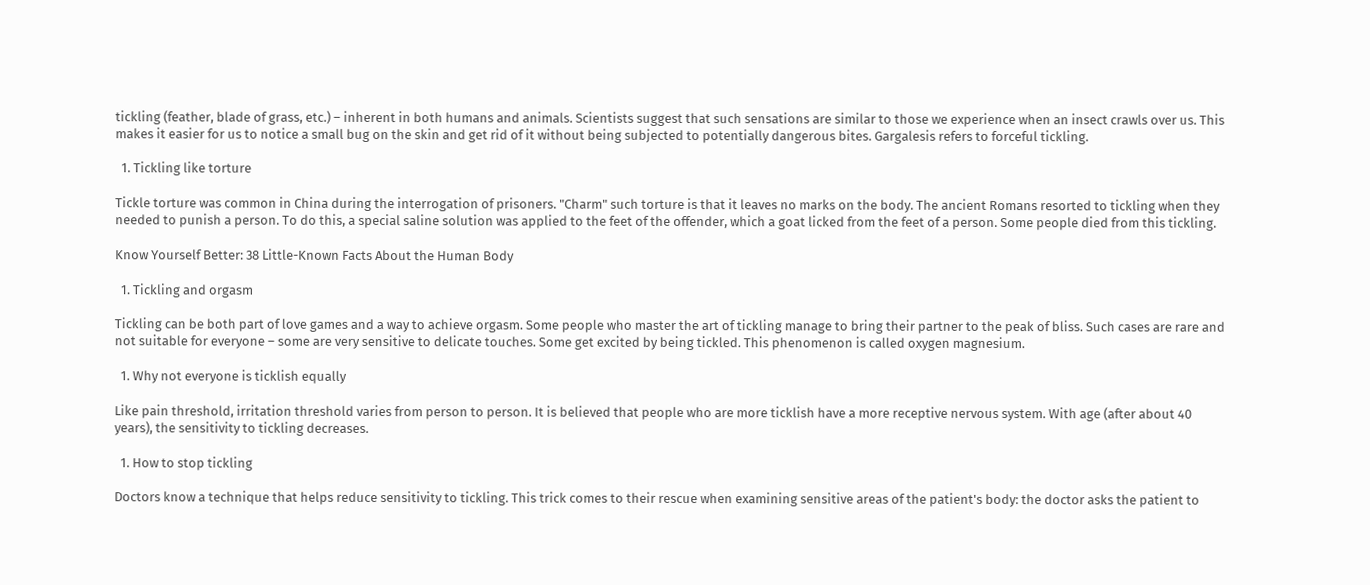tickling (feather, blade of grass, etc.) – inherent in both humans and animals. Scientists suggest that such sensations are similar to those we experience when an insect crawls over us. This makes it easier for us to notice a small bug on the skin and get rid of it without being subjected to potentially dangerous bites. Gargalesis refers to forceful tickling.

  1. Tickling like torture

Tickle torture was common in China during the interrogation of prisoners. "Charm" such torture is that it leaves no marks on the body. The ancient Romans resorted to tickling when they needed to punish a person. To do this, a special saline solution was applied to the feet of the offender, which a goat licked from the feet of a person. Some people died from this tickling.

Know Yourself Better: 38 Little-Known Facts About the Human Body

  1. Tickling and orgasm

Tickling can be both part of love games and a way to achieve orgasm. Some people who master the art of tickling manage to bring their partner to the peak of bliss. Such cases are rare and not suitable for everyone – some are very sensitive to delicate touches. Some get excited by being tickled. This phenomenon is called oxygen magnesium.

  1. Why not everyone is ticklish equally

Like pain threshold, irritation threshold varies from person to person. It is believed that people who are more ticklish have a more receptive nervous system. With age (after about 40 years), the sensitivity to tickling decreases.

  1. How to stop tickling

Doctors know a technique that helps reduce sensitivity to tickling. This trick comes to their rescue when examining sensitive areas of the patient's body: the doctor asks the patient to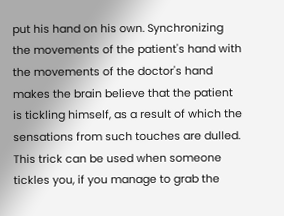put his hand on his own. Synchronizing the movements of the patient's hand with the movements of the doctor's hand makes the brain believe that the patient is tickling himself, as a result of which the sensations from such touches are dulled. This trick can be used when someone tickles you, if you manage to grab the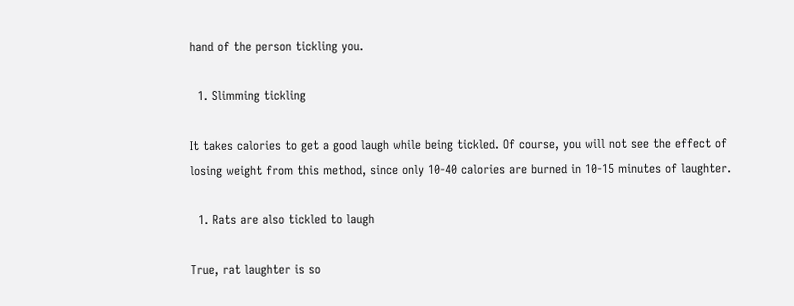hand of the person tickling you.

  1. Slimming tickling

It takes calories to get a good laugh while being tickled. Of course, you will not see the effect of losing weight from this method, since only 10-40 calories are burned in 10-15 minutes of laughter.

  1. Rats are also tickled to laugh

True, rat laughter is so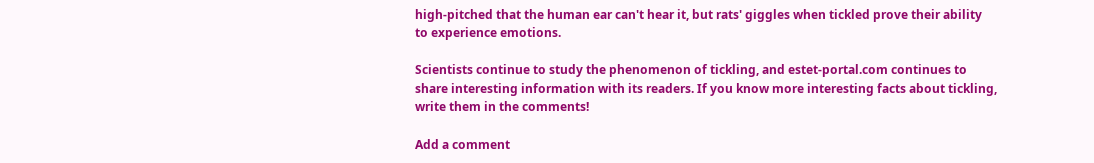high-pitched that the human ear can't hear it, but rats' giggles when tickled prove their ability to experience emotions.

Scientists continue to study the phenomenon of tickling, and estet-portal.com continues to share interesting information with its readers. If you know more interesting facts about tickling, write them in the comments!

Add a comment